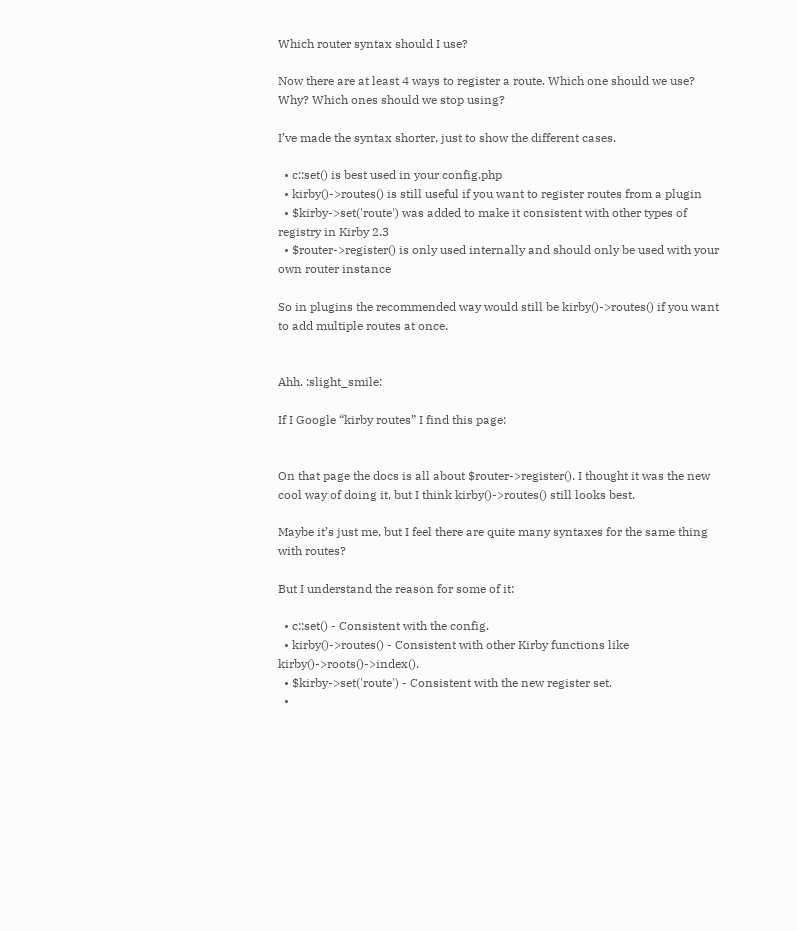Which router syntax should I use?

Now there are at least 4 ways to register a route. Which one should we use? Why? Which ones should we stop using?

I’ve made the syntax shorter, just to show the different cases.

  • c::set() is best used in your config.php
  • kirby()->routes() is still useful if you want to register routes from a plugin
  • $kirby->set('route') was added to make it consistent with other types of registry in Kirby 2.3
  • $router->register() is only used internally and should only be used with your own router instance

So in plugins the recommended way would still be kirby()->routes() if you want to add multiple routes at once.


Ahh. :slight_smile:

If I Google “kirby routes” I find this page:


On that page the docs is all about $router->register(). I thought it was the new cool way of doing it, but I think kirby()->routes() still looks best.

Maybe it’s just me, but I feel there are quite many syntaxes for the same thing with routes?

But I understand the reason for some of it:

  • c::set() - Consistent with the config.
  • kirby()->routes() - Consistent with other Kirby functions like kirby()->roots()->index().
  • $kirby->set('route') - Consistent with the new register set.
  •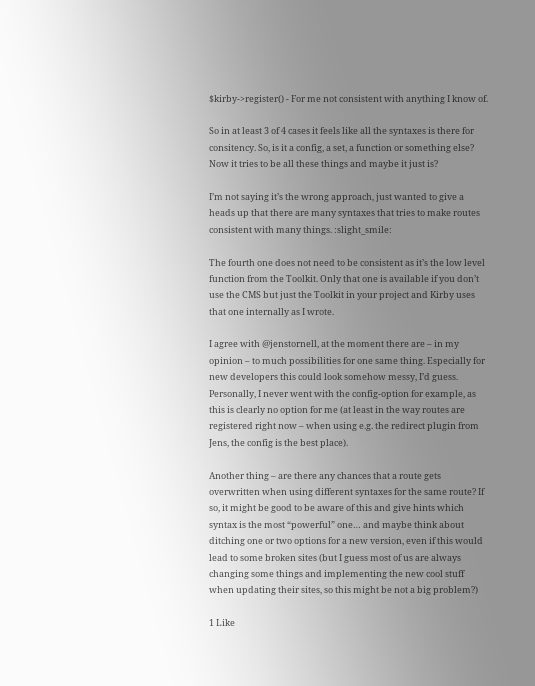$kirby->register() - For me not consistent with anything I know of.

So in at least 3 of 4 cases it feels like all the syntaxes is there for consitency. So, is it a config, a set, a function or something else? Now it tries to be all these things and maybe it just is?

I’m not saying it’s the wrong approach, just wanted to give a heads up that there are many syntaxes that tries to make routes consistent with many things. :slight_smile:

The fourth one does not need to be consistent as it’s the low level function from the Toolkit. Only that one is available if you don’t use the CMS but just the Toolkit in your project and Kirby uses that one internally as I wrote.

I agree with @jenstornell, at the moment there are – in my opinion – to much possibilities for one same thing. Especially for new developers this could look somehow messy, I’d guess. Personally, I never went with the config-option for example, as this is clearly no option for me (at least in the way routes are registered right now – when using e.g. the redirect plugin from Jens, the config is the best place).

Another thing – are there any chances that a route gets overwritten when using different syntaxes for the same route? If so, it might be good to be aware of this and give hints which syntax is the most “powerful” one… and maybe think about ditching one or two options for a new version, even if this would lead to some broken sites (but I guess most of us are always changing some things and implementing the new cool stuff when updating their sites, so this might be not a big problem?)

1 Like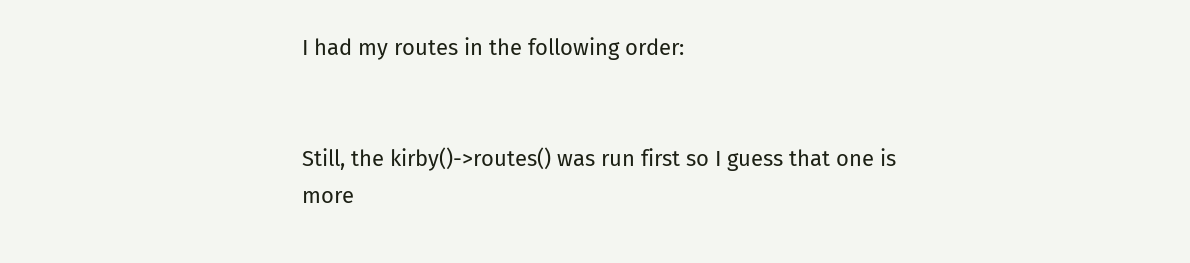I had my routes in the following order:


Still, the kirby()->routes() was run first so I guess that one is more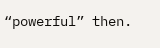“powerful” then.